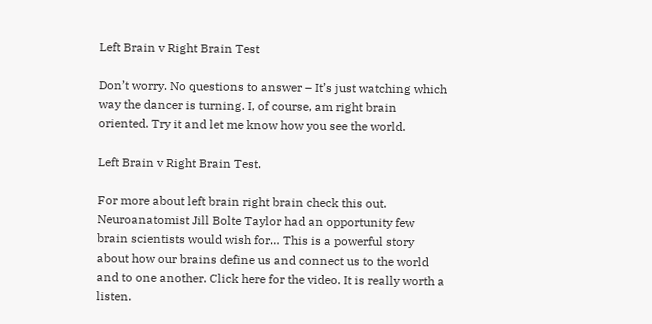Left Brain v Right Brain Test

Don’t worry. No questions to answer – It’s just watching which way the dancer is turning. I, of course, am right brain oriented. Try it and let me know how you see the world.

Left Brain v Right Brain Test.

For more about left brain right brain check this out. Neuroanatomist Jill Bolte Taylor had an opportunity few brain scientists would wish for… This is a powerful story about how our brains define us and connect us to the world and to one another. Click here for the video. It is really worth a listen.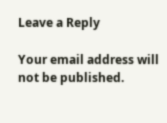Leave a Reply

Your email address will not be published.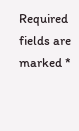Required fields are marked *